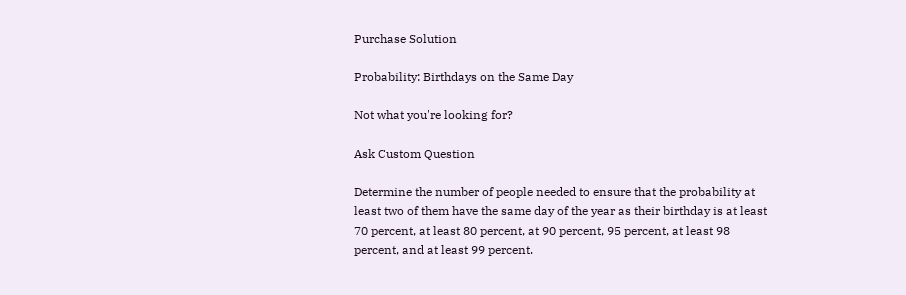Purchase Solution

Probability: Birthdays on the Same Day

Not what you're looking for?

Ask Custom Question

Determine the number of people needed to ensure that the probability at least two of them have the same day of the year as their birthday is at least 70 percent, at least 80 percent, at 90 percent, 95 percent, at least 98 percent, and at least 99 percent.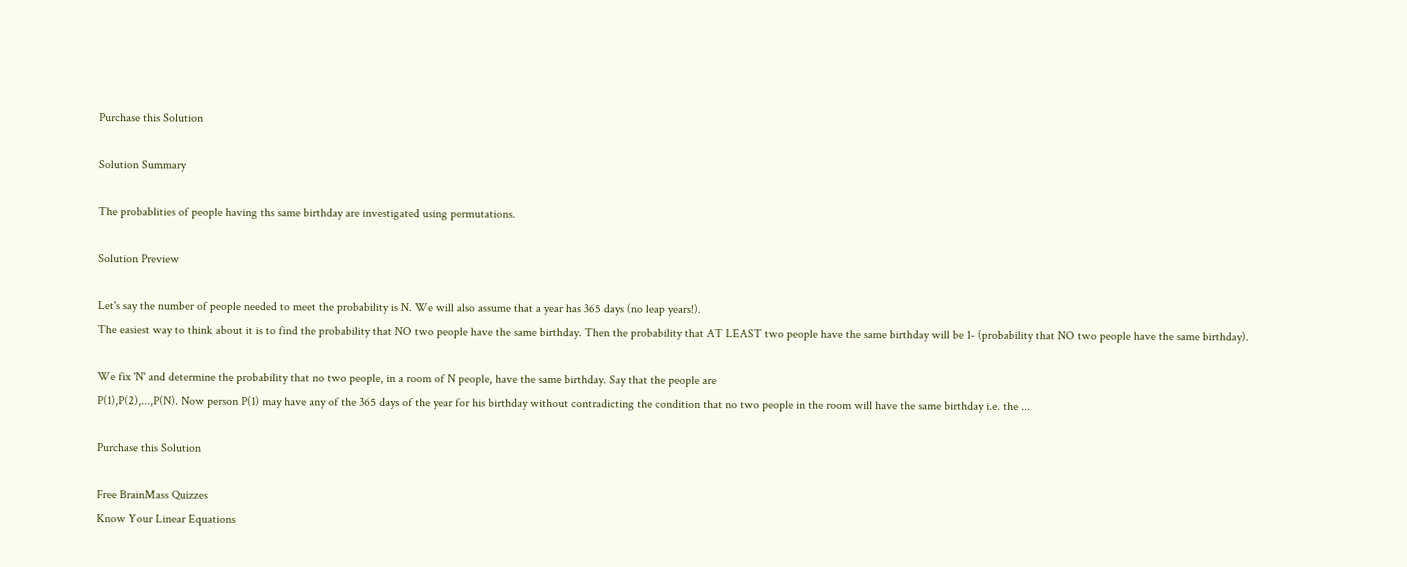Purchase this Solution

Solution Summary

The probablities of people having ths same birthday are investigated using permutations.

Solution Preview

Let's say the number of people needed to meet the probability is N. We will also assume that a year has 365 days (no leap years!).
The easiest way to think about it is to find the probability that NO two people have the same birthday. Then the probability that AT LEAST two people have the same birthday will be 1- (probability that NO two people have the same birthday).

We fix 'N' and determine the probability that no two people, in a room of N people, have the same birthday. Say that the people are
P(1),P(2),...,P(N). Now person P(1) may have any of the 365 days of the year for his birthday without contradicting the condition that no two people in the room will have the same birthday i.e. the ...

Purchase this Solution

Free BrainMass Quizzes
Know Your Linear Equations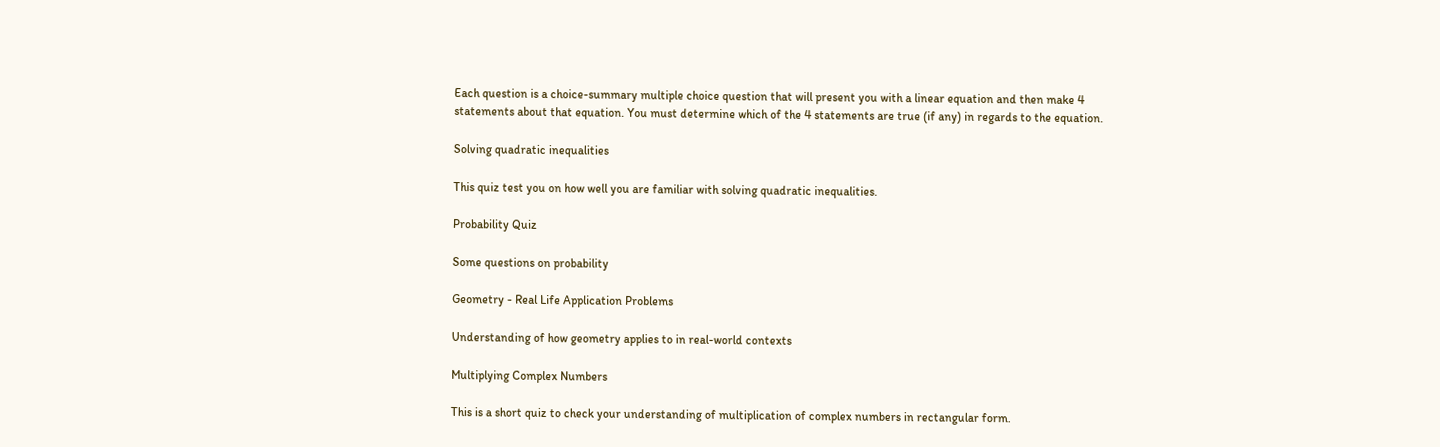Each question is a choice-summary multiple choice question that will present you with a linear equation and then make 4 statements about that equation. You must determine which of the 4 statements are true (if any) in regards to the equation.

Solving quadratic inequalities

This quiz test you on how well you are familiar with solving quadratic inequalities.

Probability Quiz

Some questions on probability

Geometry - Real Life Application Problems

Understanding of how geometry applies to in real-world contexts

Multiplying Complex Numbers

This is a short quiz to check your understanding of multiplication of complex numbers in rectangular form.